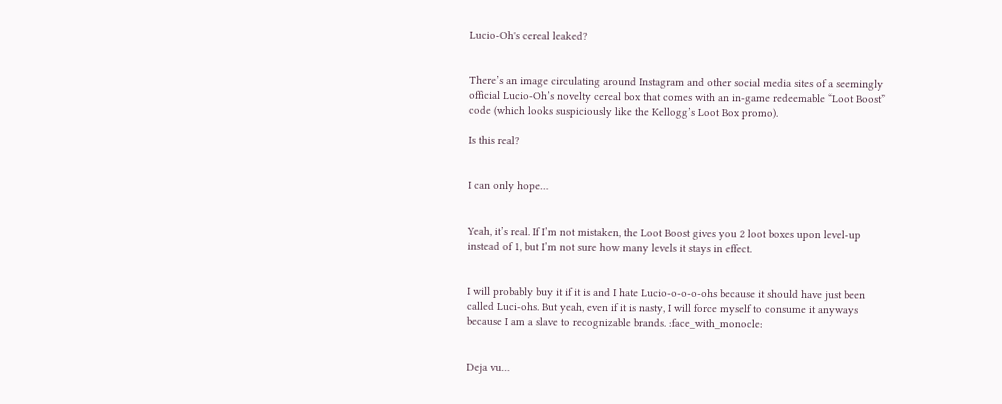Lucio-Oh's cereal leaked?


There’s an image circulating around Instagram and other social media sites of a seemingly official Lucio-Oh’s novelty cereal box that comes with an in-game redeemable “Loot Boost” code (which looks suspiciously like the Kellogg’s Loot Box promo).

Is this real?


I can only hope…


Yeah, it’s real. If I’m not mistaken, the Loot Boost gives you 2 loot boxes upon level-up instead of 1, but I’m not sure how many levels it stays in effect.


I will probably buy it if it is and I hate Lucio-o-o-o-ohs because it should have just been called Luci-ohs. But yeah, even if it is nasty, I will force myself to consume it anyways because I am a slave to recognizable brands. :face_with_monocle:


Deja vu…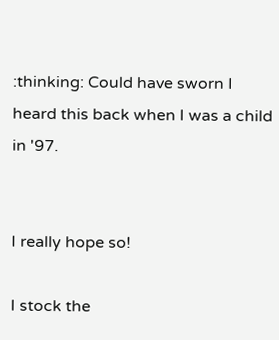:thinking: Could have sworn I heard this back when I was a child in '97.


I really hope so!

I stock the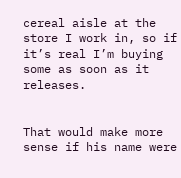cereal aisle at the store I work in, so if it’s real I’m buying some as soon as it releases.


That would make more sense if his name were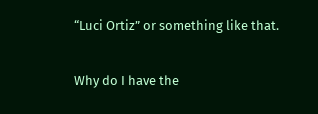“Luci Ortiz” or something like that.


Why do I have the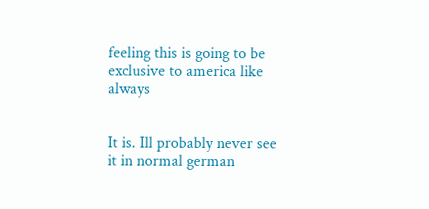feeling this is going to be exclusive to america like always


It is. Ill probably never see it in normal german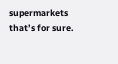supermarkets that’s for sure.